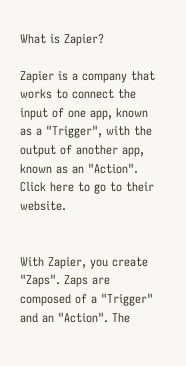What is Zapier?

Zapier is a company that works to connect the input of one app, known as a "Trigger", with the output of another app, known as an "Action". Click here to go to their website.


With Zapier, you create "Zaps". Zaps are composed of a "Trigger" and an "Action". The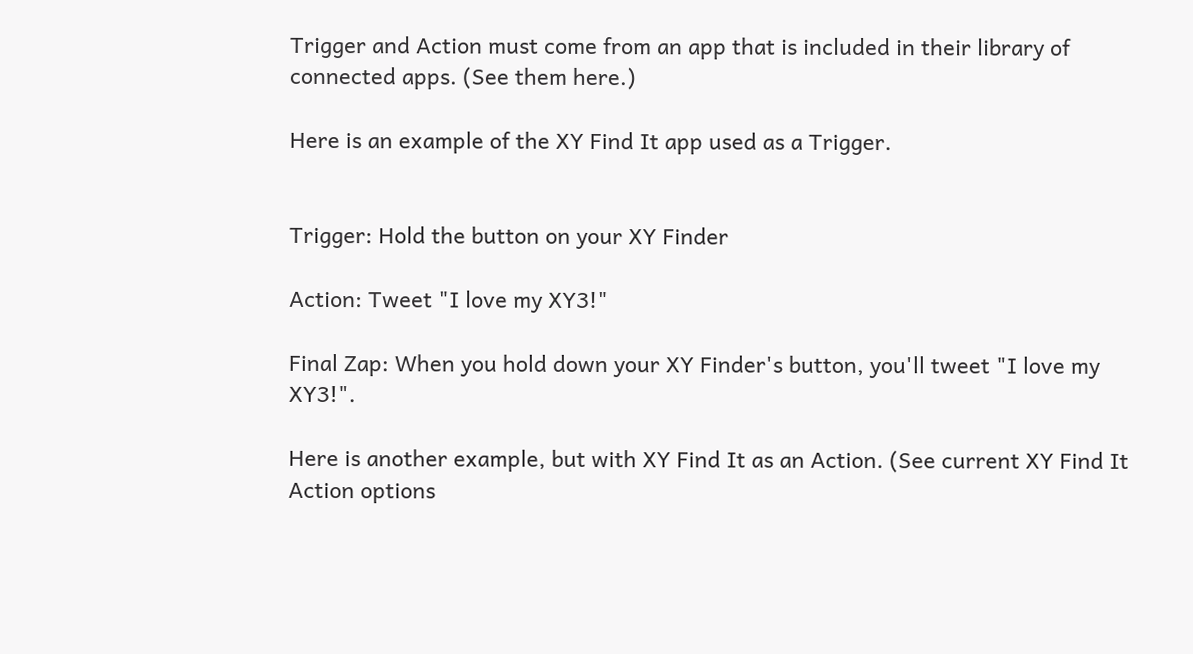Trigger and Action must come from an app that is included in their library of connected apps. (See them here.)

Here is an example of the XY Find It app used as a Trigger.


Trigger: Hold the button on your XY Finder

Action: Tweet "I love my XY3!"

Final Zap: When you hold down your XY Finder's button, you'll tweet "I love my XY3!".

Here is another example, but with XY Find It as an Action. (See current XY Find It Action options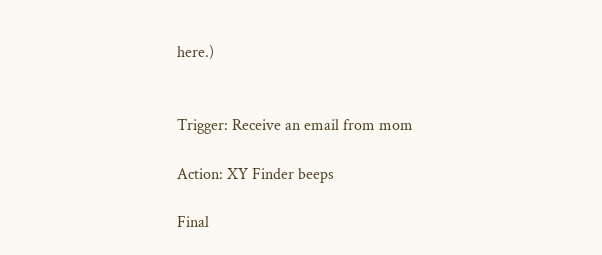here.)


Trigger: Receive an email from mom

Action: XY Finder beeps

Final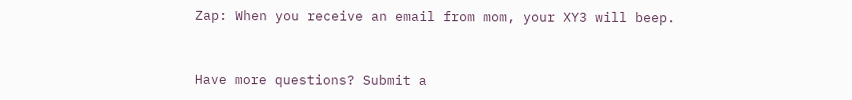Zap: When you receive an email from mom, your XY3 will beep.


Have more questions? Submit a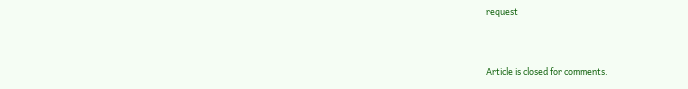request


Article is closed for comments.